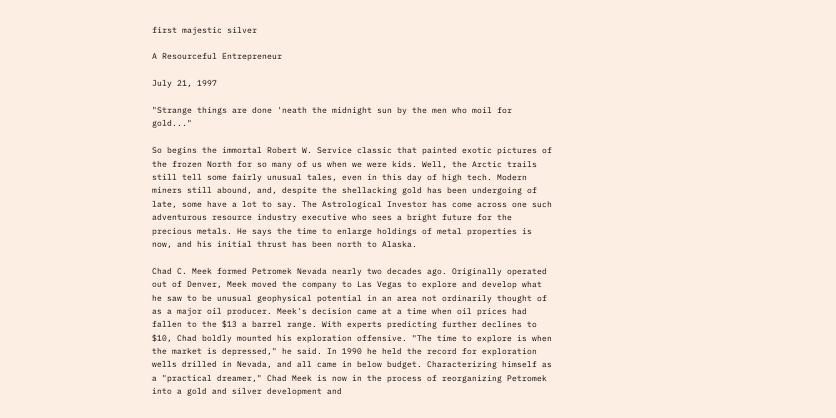first majestic silver

A Resourceful Entrepreneur

July 21, 1997

"Strange things are done 'neath the midnight sun by the men who moil for gold..."

So begins the immortal Robert W. Service classic that painted exotic pictures of the frozen North for so many of us when we were kids. Well, the Arctic trails still tell some fairly unusual tales, even in this day of high tech. Modern miners still abound, and, despite the shellacking gold has been undergoing of late, some have a lot to say. The Astrological Investor has come across one such adventurous resource industry executive who sees a bright future for the precious metals. He says the time to enlarge holdings of metal properties is now, and his initial thrust has been north to Alaska.

Chad C. Meek formed Petromek Nevada nearly two decades ago. Originally operated out of Denver, Meek moved the company to Las Vegas to explore and develop what he saw to be unusual geophysical potential in an area not ordinarily thought of as a major oil producer. Meek's decision came at a time when oil prices had fallen to the $13 a barrel range. With experts predicting further declines to $10, Chad boldly mounted his exploration offensive. "The time to explore is when the market is depressed," he said. In 1990 he held the record for exploration wells drilled in Nevada, and all came in below budget. Characterizing himself as a "practical dreamer," Chad Meek is now in the process of reorganizing Petromek into a gold and silver development and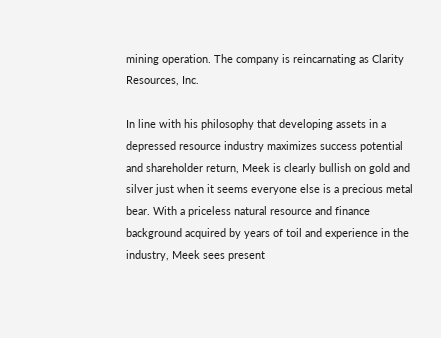mining operation. The company is reincarnating as Clarity Resources, Inc.

In line with his philosophy that developing assets in a depressed resource industry maximizes success potential and shareholder return, Meek is clearly bullish on gold and silver just when it seems everyone else is a precious metal bear. With a priceless natural resource and finance background acquired by years of toil and experience in the industry, Meek sees present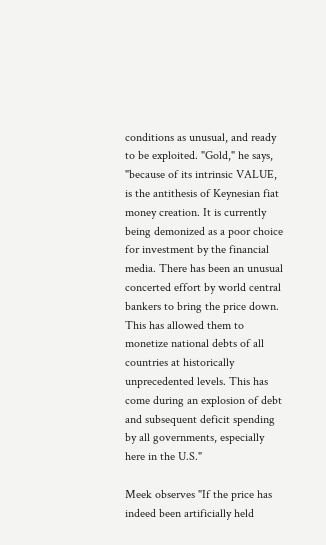conditions as unusual, and ready to be exploited. "Gold," he says, "because of its intrinsic VALUE, is the antithesis of Keynesian fiat money creation. It is currently being demonized as a poor choice for investment by the financial media. There has been an unusual concerted effort by world central bankers to bring the price down. This has allowed them to monetize national debts of all countries at historically unprecedented levels. This has come during an explosion of debt and subsequent deficit spending by all governments, especially here in the U.S."

Meek observes "If the price has indeed been artificially held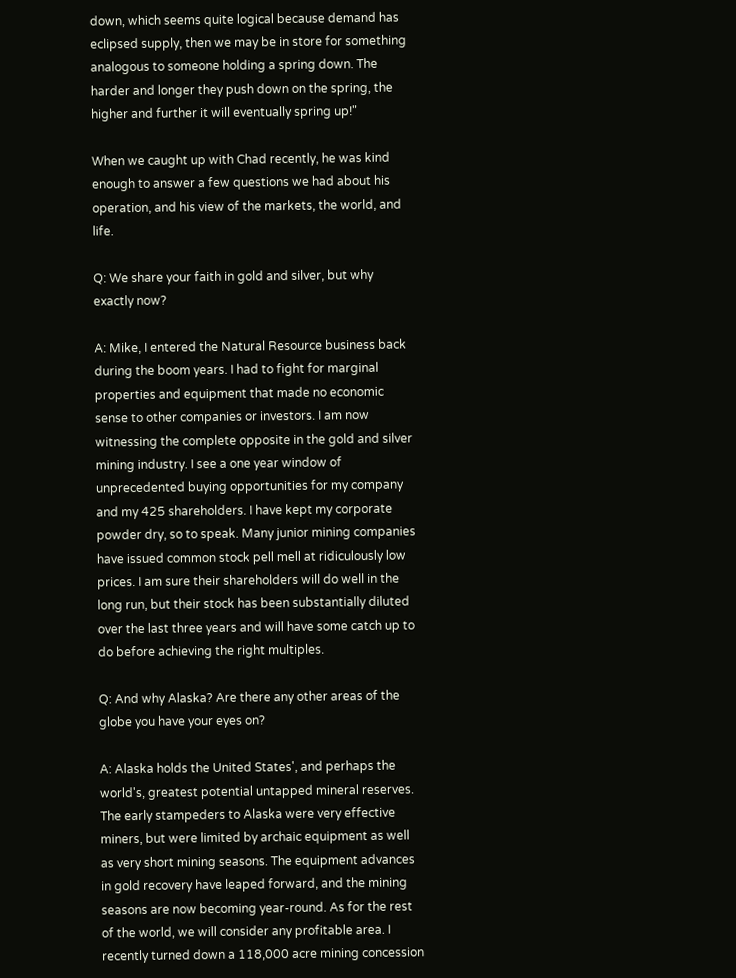down, which seems quite logical because demand has eclipsed supply, then we may be in store for something analogous to someone holding a spring down. The harder and longer they push down on the spring, the higher and further it will eventually spring up!"

When we caught up with Chad recently, he was kind enough to answer a few questions we had about his operation, and his view of the markets, the world, and life.

Q: We share your faith in gold and silver, but why exactly now?

A: Mike, I entered the Natural Resource business back during the boom years. I had to fight for marginal properties and equipment that made no economic sense to other companies or investors. I am now witnessing the complete opposite in the gold and silver mining industry. I see a one year window of unprecedented buying opportunities for my company and my 425 shareholders. I have kept my corporate powder dry, so to speak. Many junior mining companies have issued common stock pell mell at ridiculously low prices. I am sure their shareholders will do well in the long run, but their stock has been substantially diluted over the last three years and will have some catch up to do before achieving the right multiples.

Q: And why Alaska? Are there any other areas of the globe you have your eyes on?

A: Alaska holds the United States', and perhaps the world's, greatest potential untapped mineral reserves. The early stampeders to Alaska were very effective miners, but were limited by archaic equipment as well as very short mining seasons. The equipment advances in gold recovery have leaped forward, and the mining seasons are now becoming year-round. As for the rest of the world, we will consider any profitable area. I recently turned down a 118,000 acre mining concession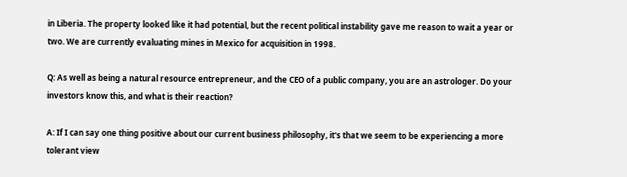in Liberia. The property looked like it had potential, but the recent political instability gave me reason to wait a year or two. We are currently evaluating mines in Mexico for acquisition in 1998.

Q: As well as being a natural resource entrepreneur, and the CEO of a public company, you are an astrologer. Do your investors know this, and what is their reaction?

A: If I can say one thing positive about our current business philosophy, it's that we seem to be experiencing a more tolerant view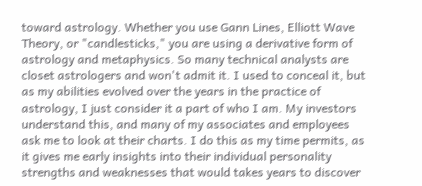toward astrology. Whether you use Gann Lines, Elliott Wave Theory, or "candlesticks," you are using a derivative form of astrology and metaphysics. So many technical analysts are closet astrologers and won't admit it. I used to conceal it, but as my abilities evolved over the years in the practice of astrology, I just consider it a part of who I am. My investors understand this, and many of my associates and employees ask me to look at their charts. I do this as my time permits, as it gives me early insights into their individual personality strengths and weaknesses that would takes years to discover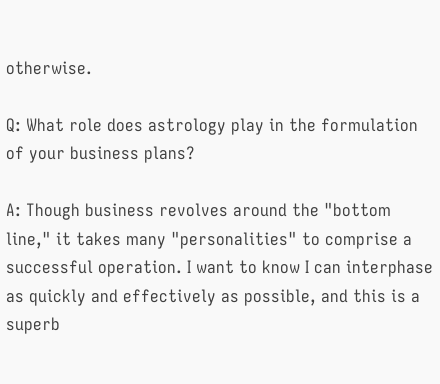otherwise.

Q: What role does astrology play in the formulation of your business plans?

A: Though business revolves around the "bottom line," it takes many "personalities" to comprise a successful operation. I want to know I can interphase as quickly and effectively as possible, and this is a superb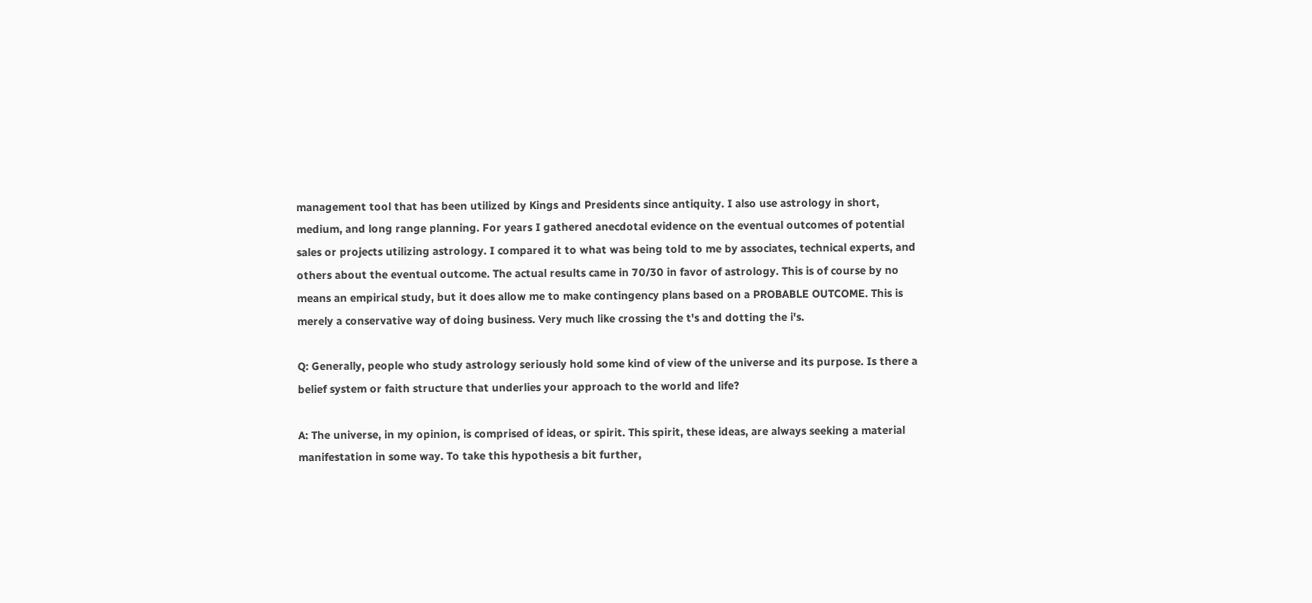management tool that has been utilized by Kings and Presidents since antiquity. I also use astrology in short, medium, and long range planning. For years I gathered anecdotal evidence on the eventual outcomes of potential sales or projects utilizing astrology. I compared it to what was being told to me by associates, technical experts, and others about the eventual outcome. The actual results came in 70/30 in favor of astrology. This is of course by no means an empirical study, but it does allow me to make contingency plans based on a PROBABLE OUTCOME. This is merely a conservative way of doing business. Very much like crossing the t's and dotting the i's.

Q: Generally, people who study astrology seriously hold some kind of view of the universe and its purpose. Is there a belief system or faith structure that underlies your approach to the world and life?

A: The universe, in my opinion, is comprised of ideas, or spirit. This spirit, these ideas, are always seeking a material manifestation in some way. To take this hypothesis a bit further,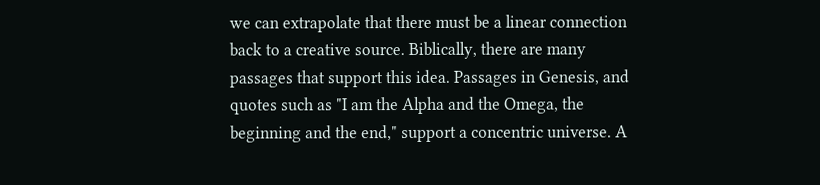we can extrapolate that there must be a linear connection back to a creative source. Biblically, there are many passages that support this idea. Passages in Genesis, and quotes such as "I am the Alpha and the Omega, the beginning and the end," support a concentric universe. A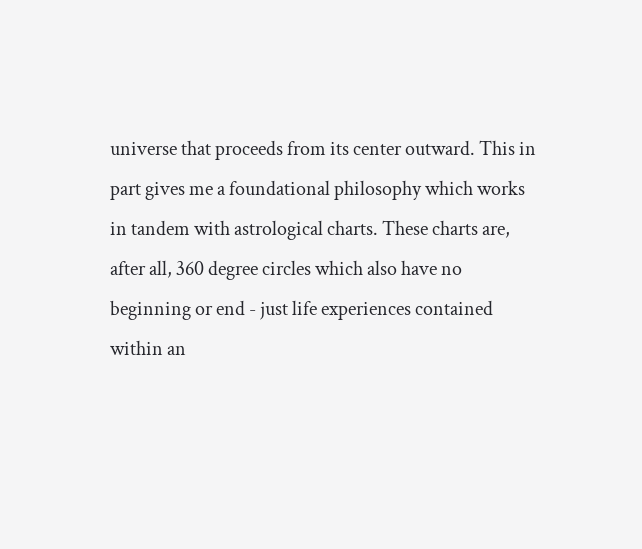universe that proceeds from its center outward. This in part gives me a foundational philosophy which works in tandem with astrological charts. These charts are, after all, 360 degree circles which also have no beginning or end - just life experiences contained within an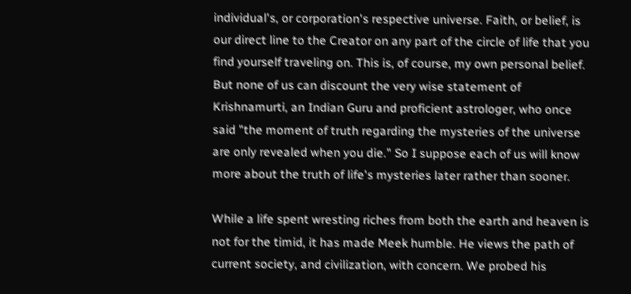individual's, or corporation's respective universe. Faith, or belief, is our direct line to the Creator on any part of the circle of life that you find yourself traveling on. This is, of course, my own personal belief. But none of us can discount the very wise statement of Krishnamurti, an Indian Guru and proficient astrologer, who once said "the moment of truth regarding the mysteries of the universe are only revealed when you die." So I suppose each of us will know more about the truth of life's mysteries later rather than sooner.

While a life spent wresting riches from both the earth and heaven is not for the timid, it has made Meek humble. He views the path of current society, and civilization, with concern. We probed his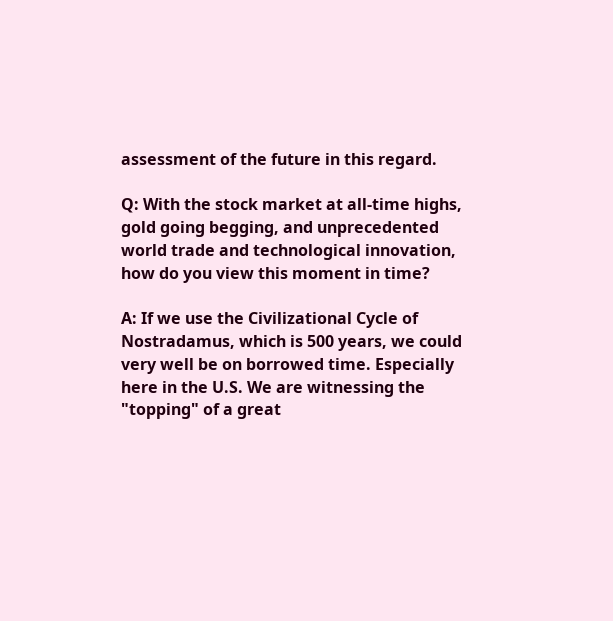assessment of the future in this regard.

Q: With the stock market at all-time highs, gold going begging, and unprecedented world trade and technological innovation, how do you view this moment in time?

A: If we use the Civilizational Cycle of Nostradamus, which is 500 years, we could very well be on borrowed time. Especially here in the U.S. We are witnessing the "topping" of a great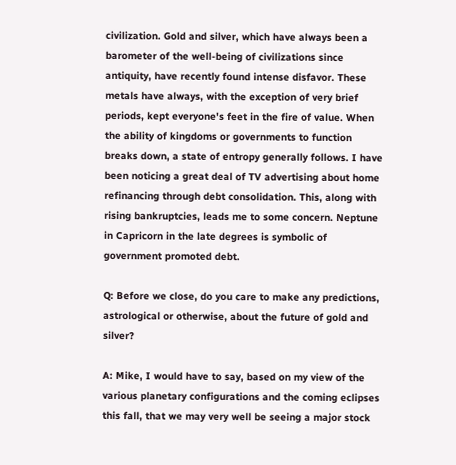civilization. Gold and silver, which have always been a barometer of the well-being of civilizations since antiquity, have recently found intense disfavor. These metals have always, with the exception of very brief periods, kept everyone's feet in the fire of value. When the ability of kingdoms or governments to function breaks down, a state of entropy generally follows. I have been noticing a great deal of TV advertising about home refinancing through debt consolidation. This, along with rising bankruptcies, leads me to some concern. Neptune in Capricorn in the late degrees is symbolic of government promoted debt.

Q: Before we close, do you care to make any predictions, astrological or otherwise, about the future of gold and silver?

A: Mike, I would have to say, based on my view of the various planetary configurations and the coming eclipses this fall, that we may very well be seeing a major stock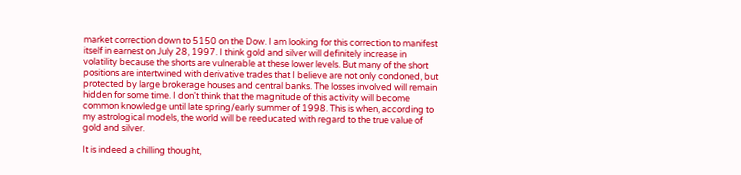market correction down to 5150 on the Dow. I am looking for this correction to manifest itself in earnest on July 28, 1997. I think gold and silver will definitely increase in volatility because the shorts are vulnerable at these lower levels. But many of the short positions are intertwined with derivative trades that I believe are not only condoned, but protected by large brokerage houses and central banks. The losses involved will remain hidden for some time. I don't think that the magnitude of this activity will become common knowledge until late spring/early summer of 1998. This is when, according to my astrological models, the world will be reeducated with regard to the true value of gold and silver.

It is indeed a chilling thought,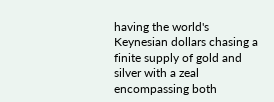having the world's Keynesian dollars chasing a finite supply of gold and silver with a zeal encompassing both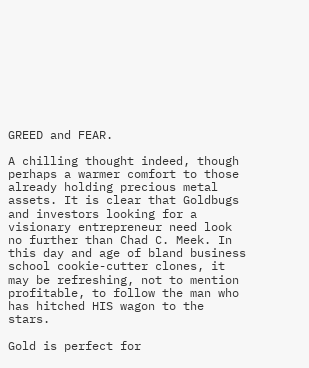GREED and FEAR.

A chilling thought indeed, though perhaps a warmer comfort to those already holding precious metal assets. It is clear that Goldbugs and investors looking for a visionary entrepreneur need look no further than Chad C. Meek. In this day and age of bland business school cookie-cutter clones, it may be refreshing, not to mention profitable, to follow the man who has hitched HIS wagon to the stars.

Gold is perfect for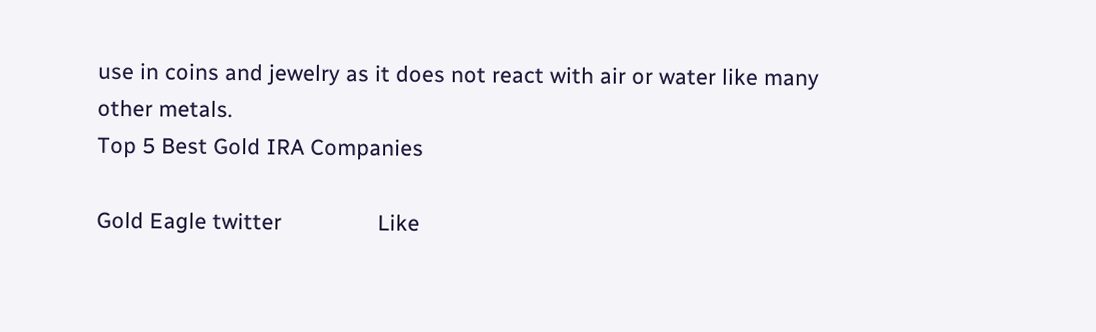use in coins and jewelry as it does not react with air or water like many other metals.
Top 5 Best Gold IRA Companies

Gold Eagle twitter                Like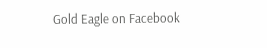Gold Eagle on Facebook